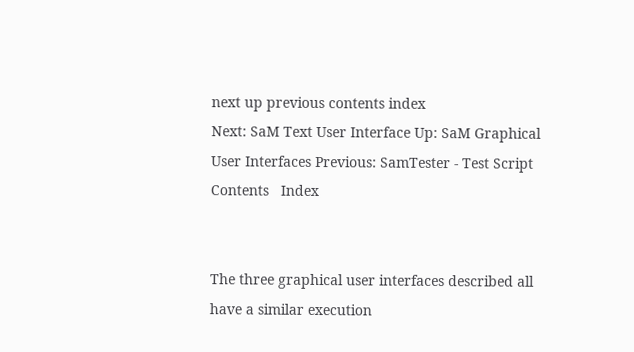next up previous contents index
Next: SaM Text User Interface Up: SaM Graphical User Interfaces Previous: SamTester - Test Script   Contents   Index


The three graphical user interfaces described all have a similar execution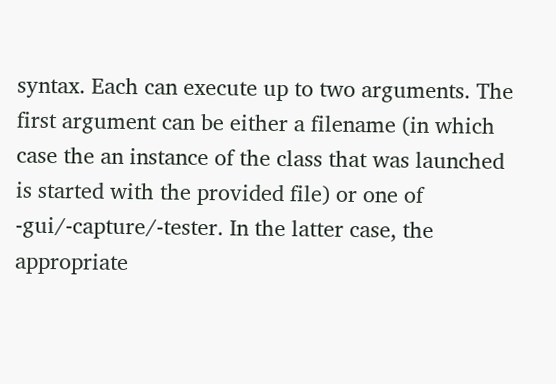syntax. Each can execute up to two arguments. The first argument can be either a filename (in which case the an instance of the class that was launched is started with the provided file) or one of -gui/-capture/-tester. In the latter case, the appropriate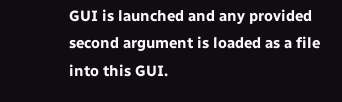GUI is launched and any provided second argument is loaded as a file into this GUI.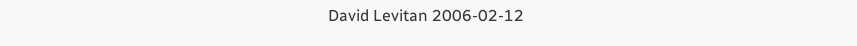David Levitan 2006-02-12